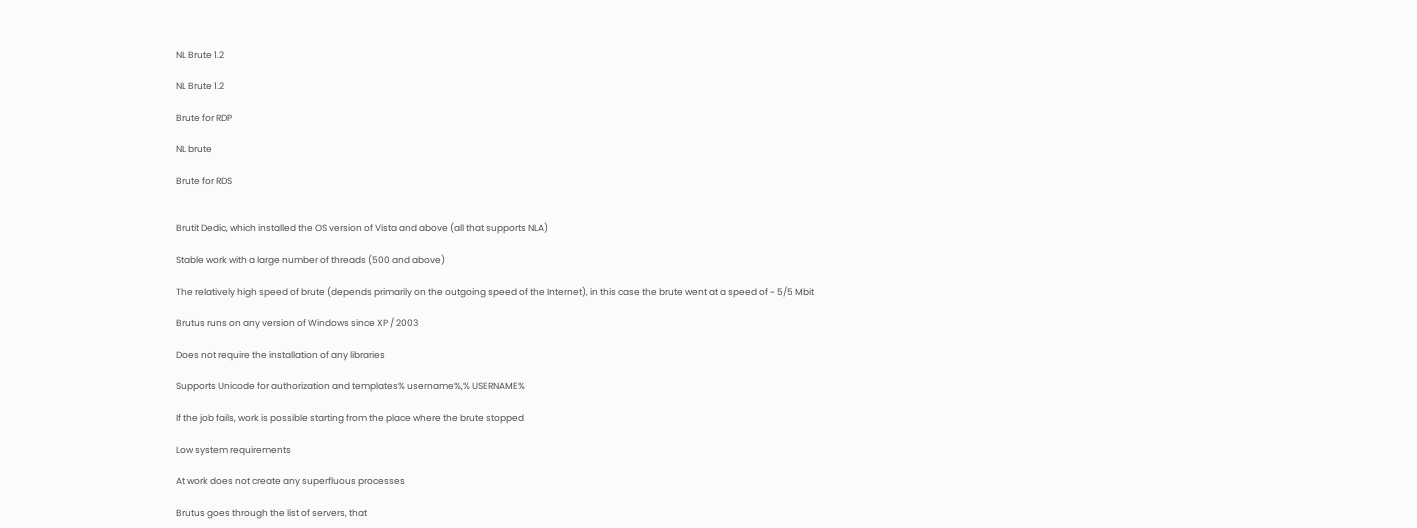NL Brute 1.2

NL Brute 1.2

Brute for RDP

NL brute

Brute for RDS


Brutit Dedic, which installed the OS version of Vista and above (all that supports NLA)

Stable work with a large number of threads (500 and above)

The relatively high speed of brute (depends primarily on the outgoing speed of the Internet), in this case the brute went at a speed of ~ 5/5 Mbit

Brutus runs on any version of Windows since XP / 2003

Does not require the installation of any libraries

Supports Unicode for authorization and templates% username%,% USERNAME%

If the job fails, work is possible starting from the place where the brute stopped

Low system requirements

At work does not create any superfluous processes

Brutus goes through the list of servers, that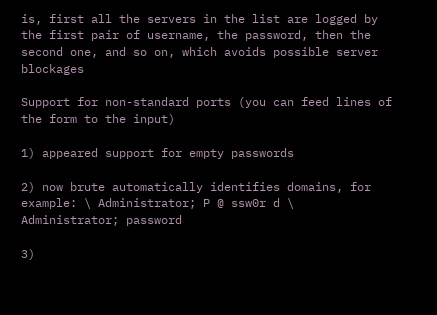is, first all the servers in the list are logged by the first pair of username, the password, then the second one, and so on, which avoids possible server blockages

Support for non-standard ports (you can feed lines of the form to the input)

1) appeared support for empty passwords

2) now brute automatically identifies domains, for example: \ Administrator; P @ ssw0r d \ Administrator; password

3)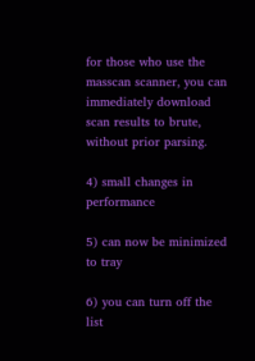for those who use the masscan scanner, you can immediately download scan results to brute, without prior parsing.

4) small changes in performance

5) can now be minimized to tray

6) you can turn off the list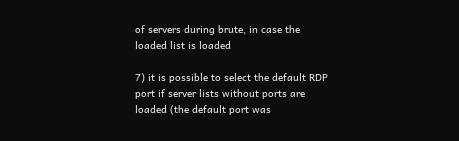of servers during brute, in case the loaded list is loaded

7) it is possible to select the default RDP port if server lists without ports are loaded (the default port was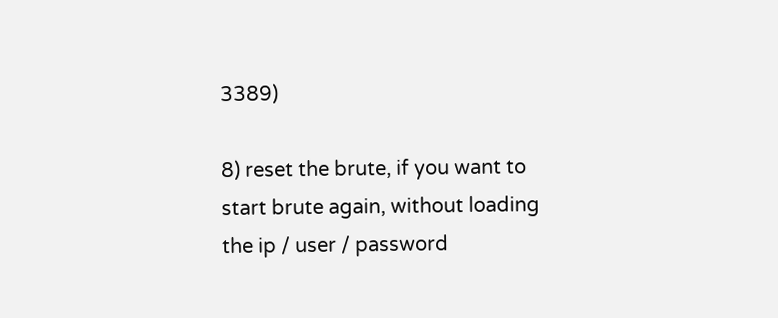3389)

8) reset the brute, if you want to start brute again, without loading the ip / user / password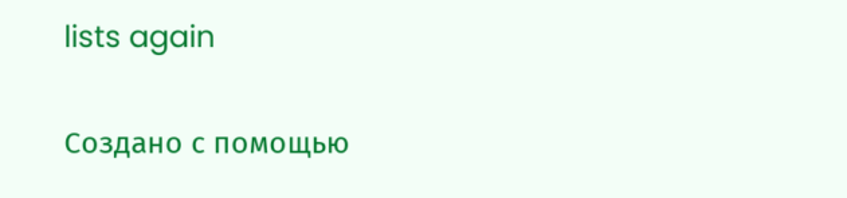lists again

Создано с помощью